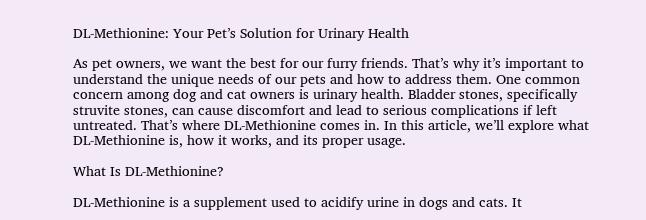DL-Methionine: Your Pet’s Solution for Urinary Health

As pet owners, we want the best for our furry friends. That’s why it’s important to understand the unique needs of our pets and how to address them. One common concern among dog and cat owners is urinary health. Bladder stones, specifically struvite stones, can cause discomfort and lead to serious complications if left untreated. That’s where DL-Methionine comes in. In this article, we’ll explore what DL-Methionine is, how it works, and its proper usage.

What Is DL-Methionine?

DL-Methionine is a supplement used to acidify urine in dogs and cats. It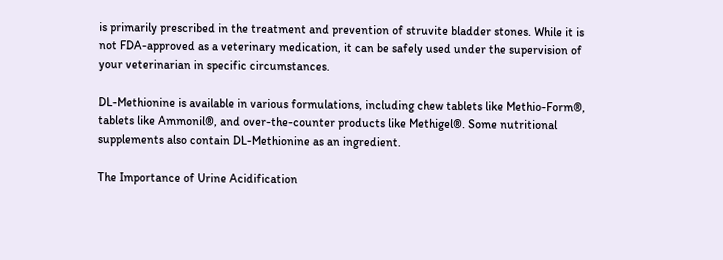is primarily prescribed in the treatment and prevention of struvite bladder stones. While it is not FDA-approved as a veterinary medication, it can be safely used under the supervision of your veterinarian in specific circumstances.

DL-Methionine is available in various formulations, including chew tablets like Methio-Form®, tablets like Ammonil®, and over-the-counter products like Methigel®. Some nutritional supplements also contain DL-Methionine as an ingredient.

The Importance of Urine Acidification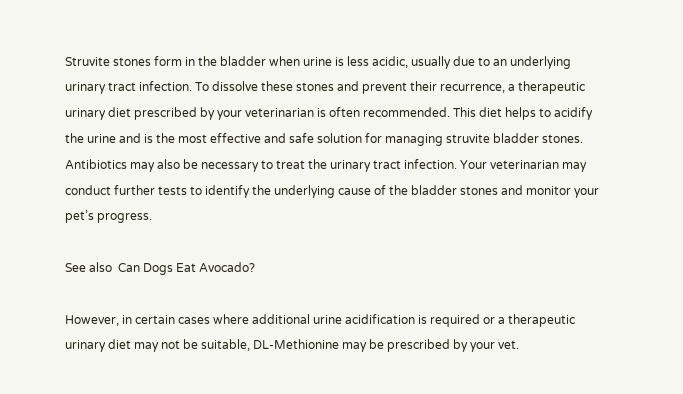Struvite stones form in the bladder when urine is less acidic, usually due to an underlying urinary tract infection. To dissolve these stones and prevent their recurrence, a therapeutic urinary diet prescribed by your veterinarian is often recommended. This diet helps to acidify the urine and is the most effective and safe solution for managing struvite bladder stones. Antibiotics may also be necessary to treat the urinary tract infection. Your veterinarian may conduct further tests to identify the underlying cause of the bladder stones and monitor your pet’s progress.

See also  Can Dogs Eat Avocado?

However, in certain cases where additional urine acidification is required or a therapeutic urinary diet may not be suitable, DL-Methionine may be prescribed by your vet.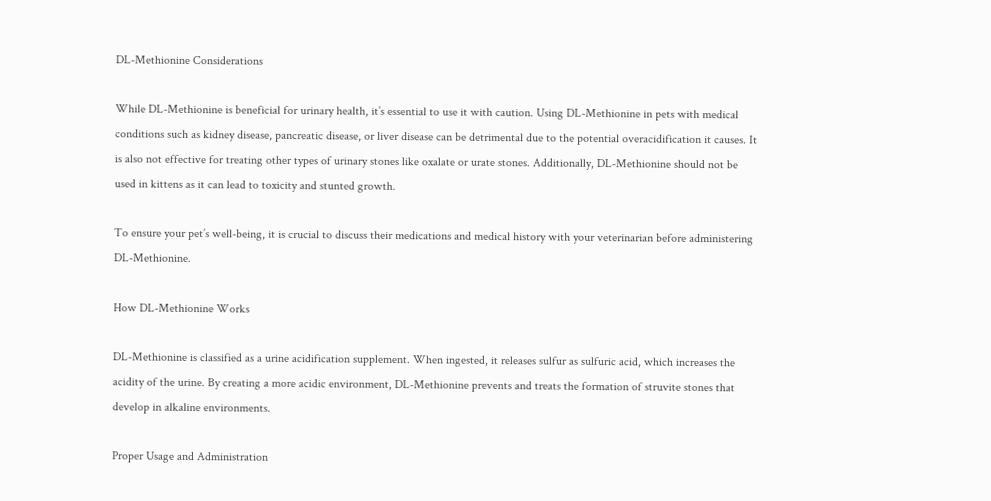DL-Methionine Considerations

While DL-Methionine is beneficial for urinary health, it’s essential to use it with caution. Using DL-Methionine in pets with medical conditions such as kidney disease, pancreatic disease, or liver disease can be detrimental due to the potential overacidification it causes. It is also not effective for treating other types of urinary stones like oxalate or urate stones. Additionally, DL-Methionine should not be used in kittens as it can lead to toxicity and stunted growth.

To ensure your pet’s well-being, it is crucial to discuss their medications and medical history with your veterinarian before administering DL-Methionine.

How DL-Methionine Works

DL-Methionine is classified as a urine acidification supplement. When ingested, it releases sulfur as sulfuric acid, which increases the acidity of the urine. By creating a more acidic environment, DL-Methionine prevents and treats the formation of struvite stones that develop in alkaline environments.

Proper Usage and Administration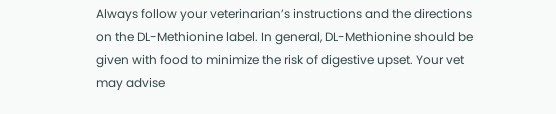Always follow your veterinarian’s instructions and the directions on the DL-Methionine label. In general, DL-Methionine should be given with food to minimize the risk of digestive upset. Your vet may advise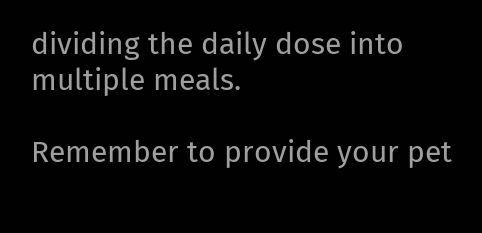dividing the daily dose into multiple meals.

Remember to provide your pet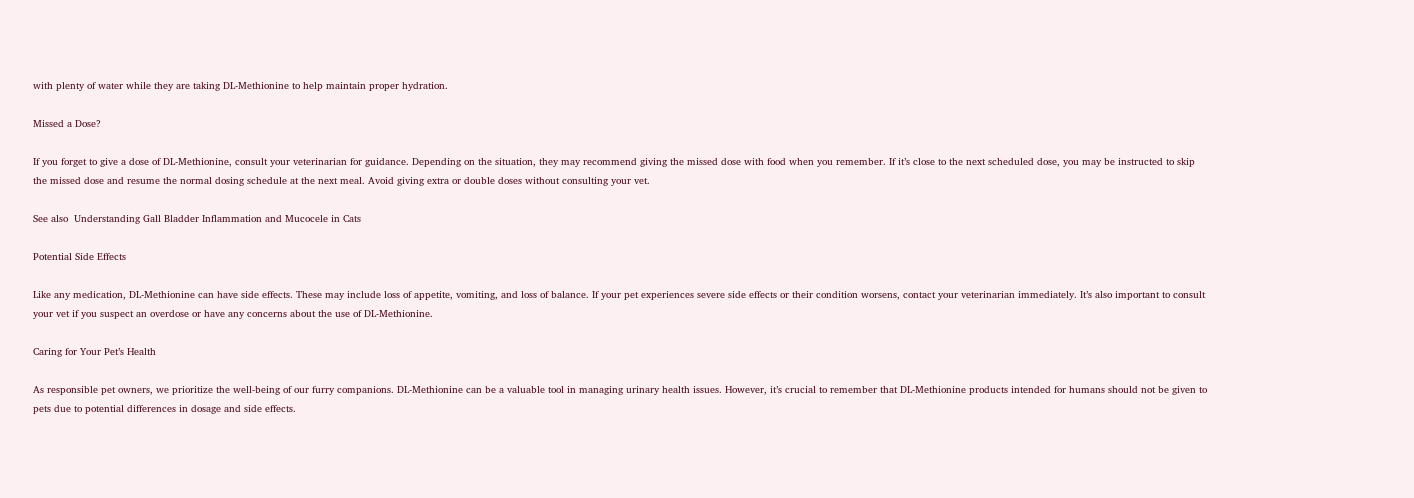with plenty of water while they are taking DL-Methionine to help maintain proper hydration.

Missed a Dose?

If you forget to give a dose of DL-Methionine, consult your veterinarian for guidance. Depending on the situation, they may recommend giving the missed dose with food when you remember. If it’s close to the next scheduled dose, you may be instructed to skip the missed dose and resume the normal dosing schedule at the next meal. Avoid giving extra or double doses without consulting your vet.

See also  Understanding Gall Bladder Inflammation and Mucocele in Cats

Potential Side Effects

Like any medication, DL-Methionine can have side effects. These may include loss of appetite, vomiting, and loss of balance. If your pet experiences severe side effects or their condition worsens, contact your veterinarian immediately. It’s also important to consult your vet if you suspect an overdose or have any concerns about the use of DL-Methionine.

Caring for Your Pet’s Health

As responsible pet owners, we prioritize the well-being of our furry companions. DL-Methionine can be a valuable tool in managing urinary health issues. However, it’s crucial to remember that DL-Methionine products intended for humans should not be given to pets due to potential differences in dosage and side effects.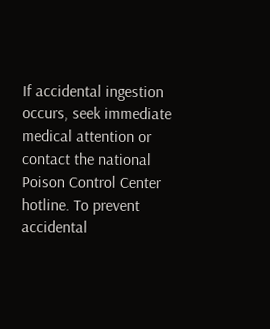If accidental ingestion occurs, seek immediate medical attention or contact the national Poison Control Center hotline. To prevent accidental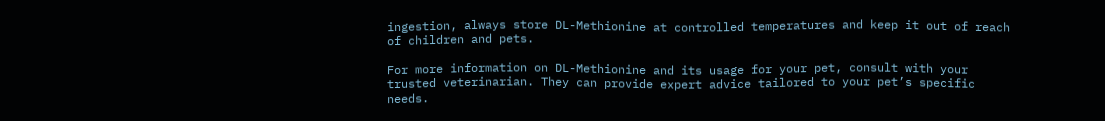ingestion, always store DL-Methionine at controlled temperatures and keep it out of reach of children and pets.

For more information on DL-Methionine and its usage for your pet, consult with your trusted veterinarian. They can provide expert advice tailored to your pet’s specific needs.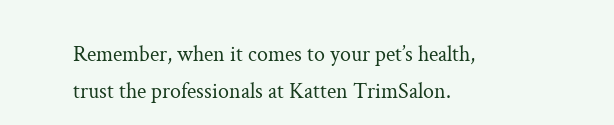Remember, when it comes to your pet’s health, trust the professionals at Katten TrimSalon.